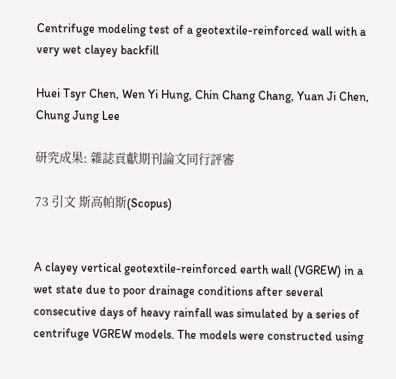Centrifuge modeling test of a geotextile-reinforced wall with a very wet clayey backfill

Huei Tsyr Chen, Wen Yi Hung, Chin Chang Chang, Yuan Ji Chen, Chung Jung Lee

研究成果: 雜誌貢獻期刊論文同行評審

73 引文 斯高帕斯(Scopus)


A clayey vertical geotextile-reinforced earth wall (VGREW) in a wet state due to poor drainage conditions after several consecutive days of heavy rainfall was simulated by a series of centrifuge VGREW models. The models were constructed using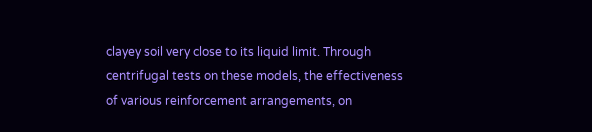clayey soil very close to its liquid limit. Through centrifugal tests on these models, the effectiveness of various reinforcement arrangements, on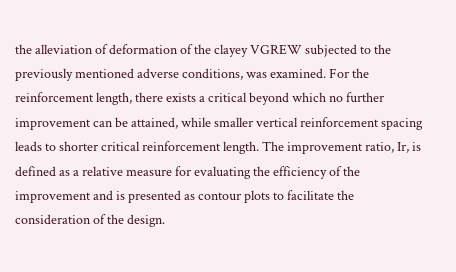the alleviation of deformation of the clayey VGREW subjected to the previously mentioned adverse conditions, was examined. For the reinforcement length, there exists a critical beyond which no further improvement can be attained, while smaller vertical reinforcement spacing leads to shorter critical reinforcement length. The improvement ratio, Ir, is defined as a relative measure for evaluating the efficiency of the improvement and is presented as contour plots to facilitate the consideration of the design.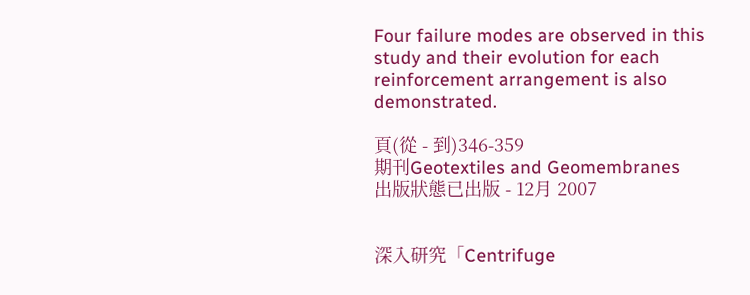Four failure modes are observed in this study and their evolution for each reinforcement arrangement is also demonstrated.

頁(從 - 到)346-359
期刊Geotextiles and Geomembranes
出版狀態已出版 - 12月 2007


深入研究「Centrifuge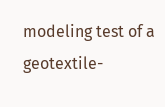modeling test of a geotextile-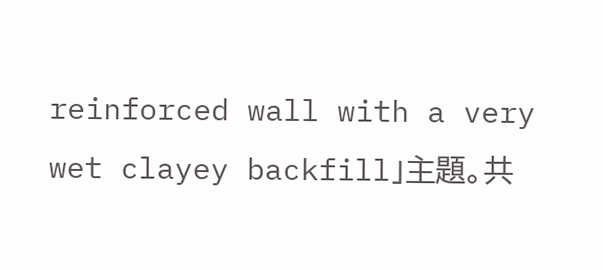reinforced wall with a very wet clayey backfill」主題。共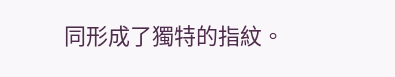同形成了獨特的指紋。